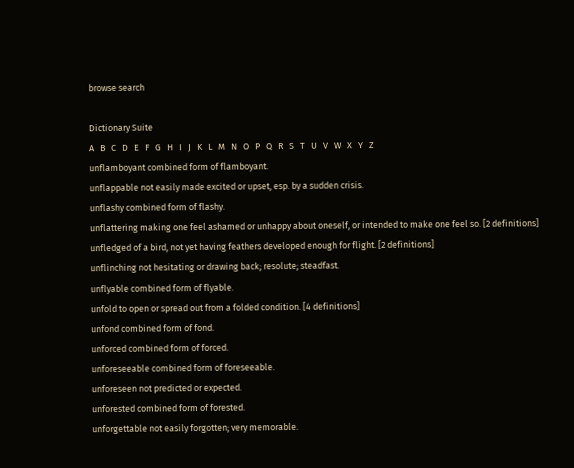browse search

Dictionary Suite
A   B   C   D   E   F   G   H   I   J   K   L   M   N   O   P   Q   R   S   T   U   V   W   X   Y   Z
unflamboyant combined form of flamboyant.
unflappable not easily made excited or upset, esp. by a sudden crisis.
unflashy combined form of flashy.
unflattering making one feel ashamed or unhappy about oneself, or intended to make one feel so. [2 definitions]
unfledged of a bird, not yet having feathers developed enough for flight. [2 definitions]
unflinching not hesitating or drawing back; resolute; steadfast.
unflyable combined form of flyable.
unfold to open or spread out from a folded condition. [4 definitions]
unfond combined form of fond.
unforced combined form of forced.
unforeseeable combined form of foreseeable.
unforeseen not predicted or expected.
unforested combined form of forested.
unforgettable not easily forgotten; very memorable.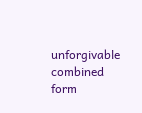unforgivable combined form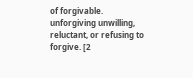of forgivable.
unforgiving unwilling, reluctant, or refusing to forgive. [2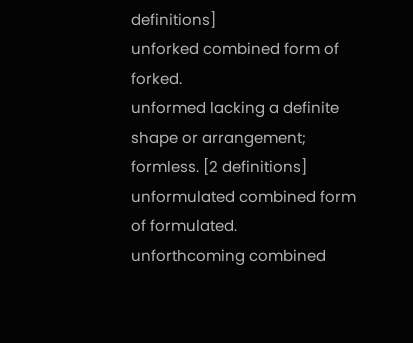definitions]
unforked combined form of forked.
unformed lacking a definite shape or arrangement; formless. [2 definitions]
unformulated combined form of formulated.
unforthcoming combined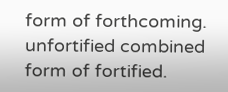form of forthcoming.
unfortified combined form of fortified.